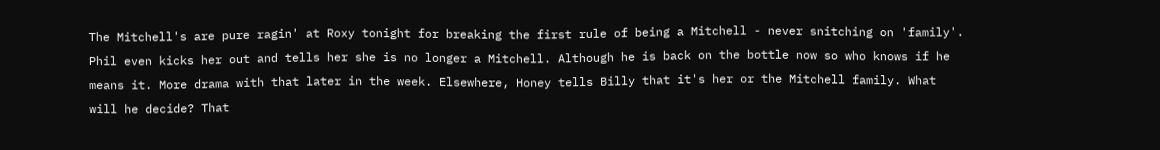The Mitchell's are pure ragin' at Roxy tonight for breaking the first rule of being a Mitchell - never snitching on 'family'. Phil even kicks her out and tells her she is no longer a Mitchell. Although he is back on the bottle now so who knows if he means it. More drama with that later in the week. Elsewhere, Honey tells Billy that it's her or the Mitchell family. What will he decide? That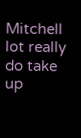Mitchell lot really do take up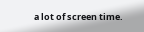a lot of screen time.